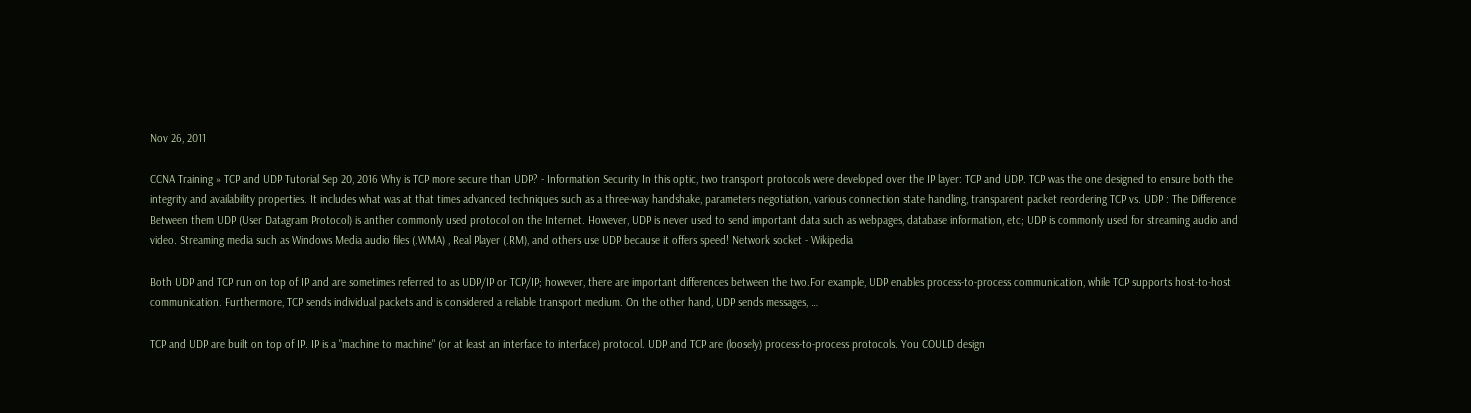Nov 26, 2011

CCNA Training » TCP and UDP Tutorial Sep 20, 2016 Why is TCP more secure than UDP? - Information Security In this optic, two transport protocols were developed over the IP layer: TCP and UDP. TCP was the one designed to ensure both the integrity and availability properties. It includes what was at that times advanced techniques such as a three-way handshake, parameters negotiation, various connection state handling, transparent packet reordering TCP vs. UDP : The Difference Between them UDP (User Datagram Protocol) is anther commonly used protocol on the Internet. However, UDP is never used to send important data such as webpages, database information, etc; UDP is commonly used for streaming audio and video. Streaming media such as Windows Media audio files (.WMA) , Real Player (.RM), and others use UDP because it offers speed! Network socket - Wikipedia

Both UDP and TCP run on top of IP and are sometimes referred to as UDP/IP or TCP/IP; however, there are important differences between the two.For example, UDP enables process-to-process communication, while TCP supports host-to-host communication. Furthermore, TCP sends individual packets and is considered a reliable transport medium. On the other hand, UDP sends messages, …

TCP and UDP are built on top of IP. IP is a "machine to machine" (or at least an interface to interface) protocol. UDP and TCP are (loosely) process-to-process protocols. You COULD design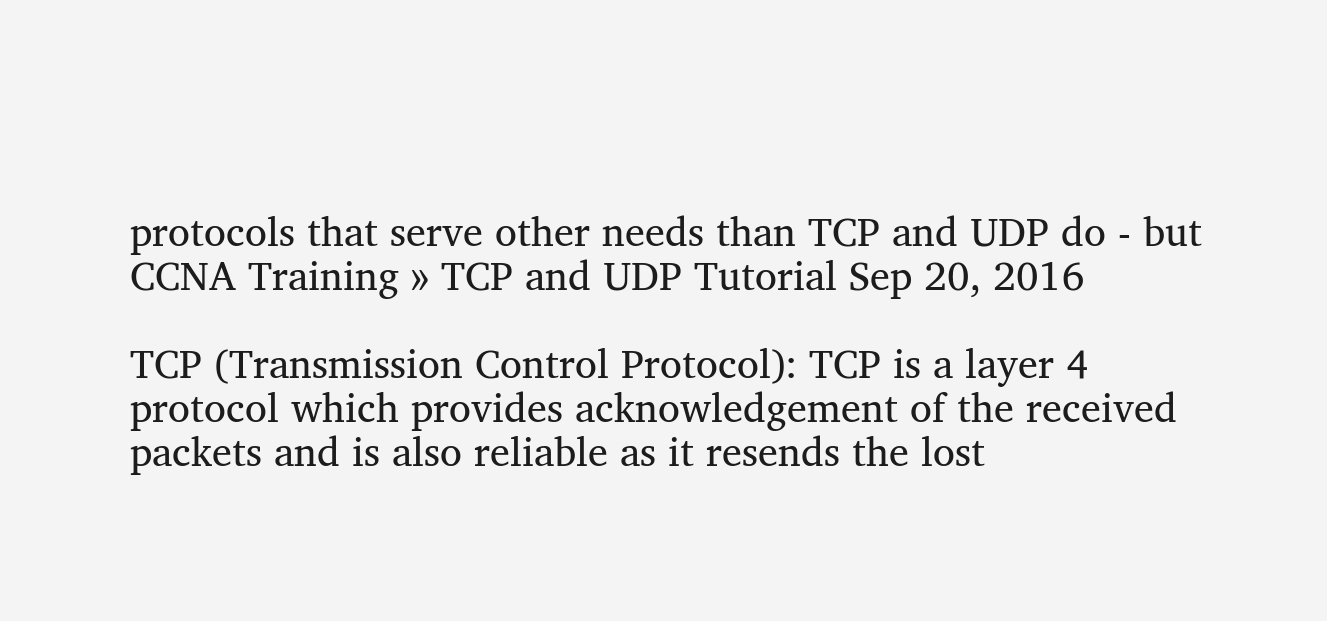protocols that serve other needs than TCP and UDP do - but CCNA Training » TCP and UDP Tutorial Sep 20, 2016

TCP (Transmission Control Protocol): TCP is a layer 4 protocol which provides acknowledgement of the received packets and is also reliable as it resends the lost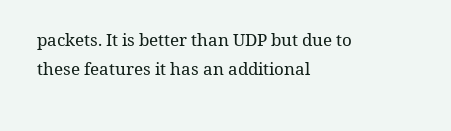packets. It is better than UDP but due to these features it has an additional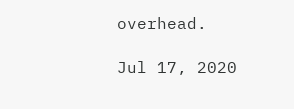overhead.

Jul 17, 2020